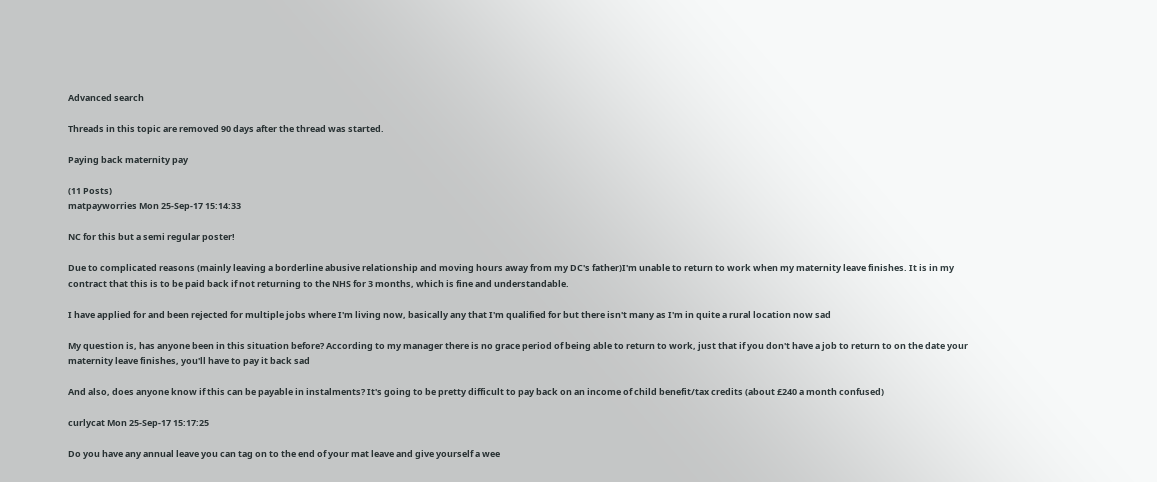Advanced search

Threads in this topic are removed 90 days after the thread was started.

Paying back maternity pay

(11 Posts)
matpayworries Mon 25-Sep-17 15:14:33

NC for this but a semi regular poster!

Due to complicated reasons (mainly leaving a borderline abusive relationship and moving hours away from my DC's father)I'm unable to return to work when my maternity leave finishes. It is in my contract that this is to be paid back if not returning to the NHS for 3 months, which is fine and understandable.

I have applied for and been rejected for multiple jobs where I'm living now, basically any that I'm qualified for but there isn't many as I'm in quite a rural location now sad

My question is, has anyone been in this situation before? According to my manager there is no grace period of being able to return to work, just that if you don't have a job to return to on the date your maternity leave finishes, you'll have to pay it back sad

And also, does anyone know if this can be payable in instalments? It's going to be pretty difficult to pay back on an income of child benefit/tax credits (about £240 a month confused)

curlycat Mon 25-Sep-17 15:17:25

Do you have any annual leave you can tag on to the end of your mat leave and give yourself a wee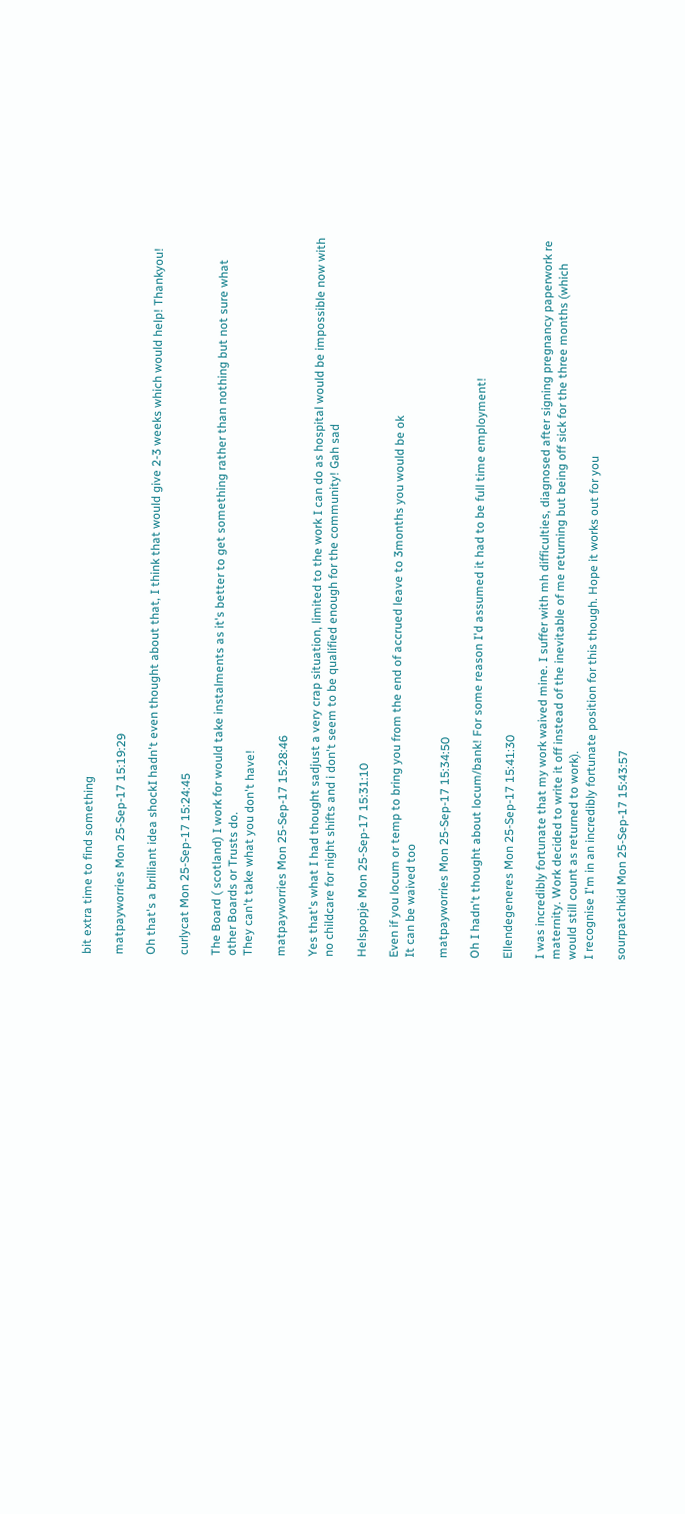bit extra time to find something

matpayworries Mon 25-Sep-17 15:19:29

Oh that's a brilliant idea shockI hadn't even thought about that, I think that would give 2-3 weeks which would help! Thankyou!

curlycat Mon 25-Sep-17 15:24:45

The Board ( scotland) I work for would take instalments as it's better to get something rather than nothing but not sure what other Boards or Trusts do.
They can't take what you don't have!

matpayworries Mon 25-Sep-17 15:28:46

Yes that's what I had thought sadjust a very crap situation, limited to the work I can do as hospital would be impossible now with no childcare for night shifts and i don't seem to be qualified enough for the community! Gah sad

Helspopje Mon 25-Sep-17 15:31:10

Even if you locum or temp to bring you from the end of accrued leave to 3months you would be ok
It can be waived too

matpayworries Mon 25-Sep-17 15:34:50

Oh I hadn't thought about locum/bank! For some reason I'd assumed it had to be full time employment!

Ellendegeneres Mon 25-Sep-17 15:41:30

I was incredibly fortunate that my work waived mine. I suffer with mh difficulties, diagnosed after signing pregnancy paperwork re maternity. Work decided to write it off instead of the inevitable of me returning but being off sick for the three months (which would still count as returned to work).
I recognise I'm in an incredibly fortunate position for this though. Hope it works out for you

sourpatchkid Mon 25-Sep-17 15:43:57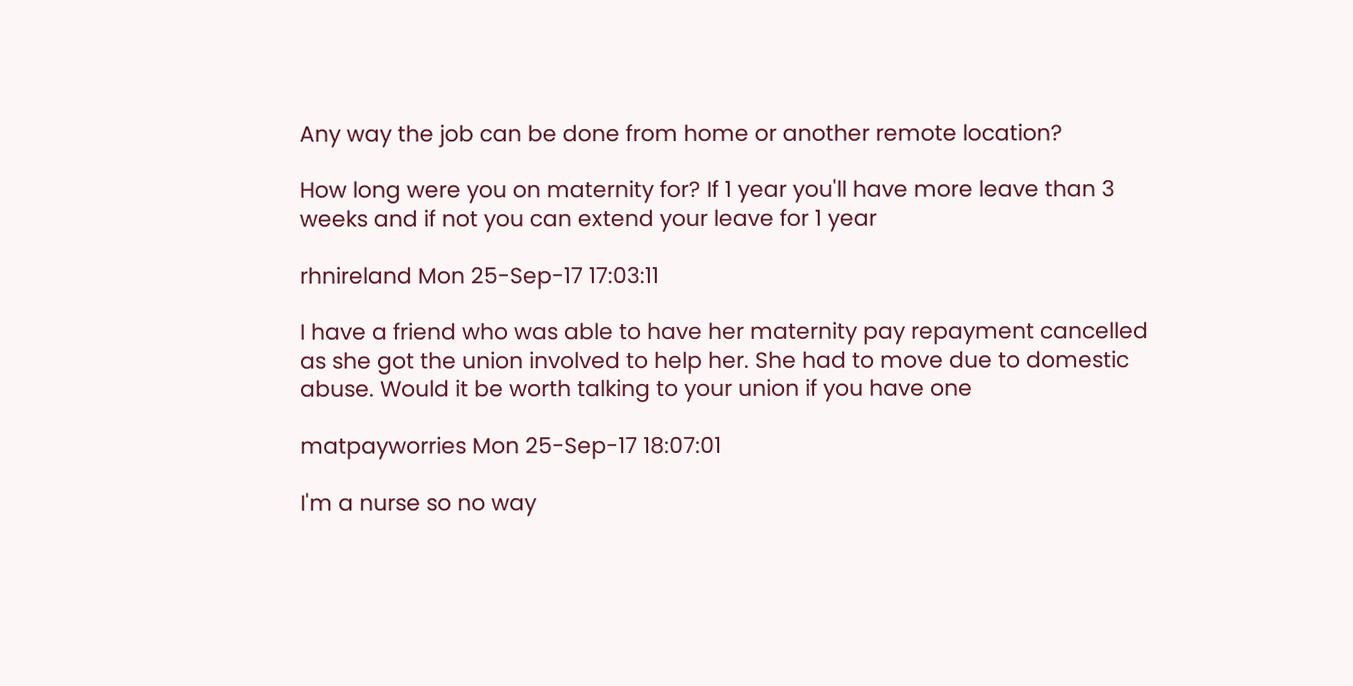Any way the job can be done from home or another remote location?

How long were you on maternity for? If 1 year you'll have more leave than 3 weeks and if not you can extend your leave for 1 year

rhnireland Mon 25-Sep-17 17:03:11

I have a friend who was able to have her maternity pay repayment cancelled as she got the union involved to help her. She had to move due to domestic abuse. Would it be worth talking to your union if you have one

matpayworries Mon 25-Sep-17 18:07:01

I'm a nurse so no way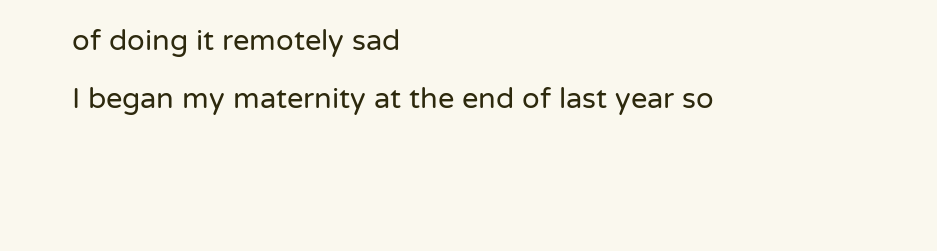of doing it remotely sad
I began my maternity at the end of last year so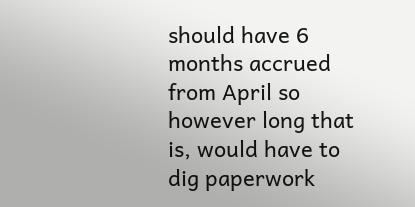should have 6 months accrued from April so however long that is, would have to dig paperwork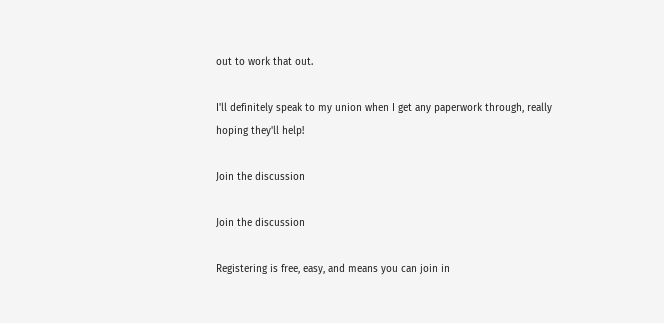out to work that out.

I'll definitely speak to my union when I get any paperwork through, really hoping they'll help!

Join the discussion

Join the discussion

Registering is free, easy, and means you can join in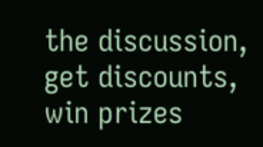the discussion, get discounts, win prizes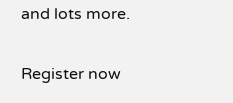and lots more.

Register now